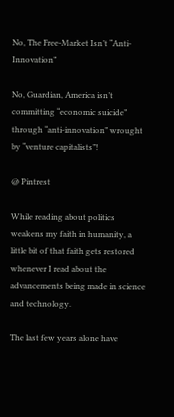No, The Free-Market Isn’t “Anti-Innovation”

No, Guardian, America isn’t committing “economic suicide” through “anti-innovation” wrought by “venture capitalists”!

@ Pintrest

While reading about politics weakens my faith in humanity, a little bit of that faith gets restored whenever I read about the advancements being made in science and technology.

The last few years alone have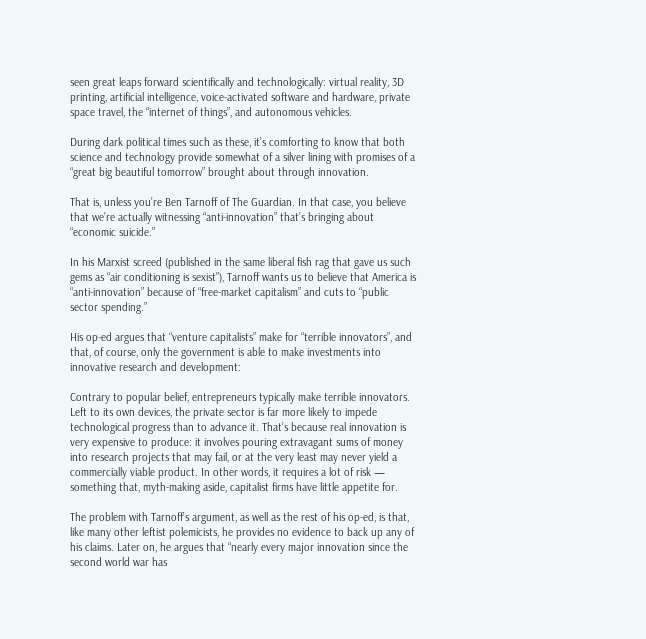seen great leaps forward scientifically and technologically: virtual reality, 3D printing, artificial intelligence, voice-activated software and hardware, private space travel, the “internet of things”, and autonomous vehicles.

During dark political times such as these, it’s comforting to know that both science and technology provide somewhat of a silver lining with promises of a “great big beautiful tomorrow” brought about through innovation.

That is, unless you’re Ben Tarnoff of The Guardian. In that case, you believe that we’re actually witnessing “anti-innovation” that’s bringing about “economic suicide.”

In his Marxist screed (published in the same liberal fish rag that gave us such gems as “air conditioning is sexist”), Tarnoff wants us to believe that America is “anti-innovation” because of “free-market capitalism” and cuts to “public sector spending.”

His op-ed argues that “venture capitalists” make for “terrible innovators”, and that, of course, only the government is able to make investments into innovative research and development:

Contrary to popular belief, entrepreneurs typically make terrible innovators. Left to its own devices, the private sector is far more likely to impede technological progress than to advance it. That’s because real innovation is very expensive to produce: it involves pouring extravagant sums of money into research projects that may fail, or at the very least may never yield a commercially viable product. In other words, it requires a lot of risk — something that, myth-making aside, capitalist firms have little appetite for.

The problem with Tarnoff’s argument, as well as the rest of his op-ed, is that, like many other leftist polemicists, he provides no evidence to back up any of his claims. Later on, he argues that “nearly every major innovation since the second world war has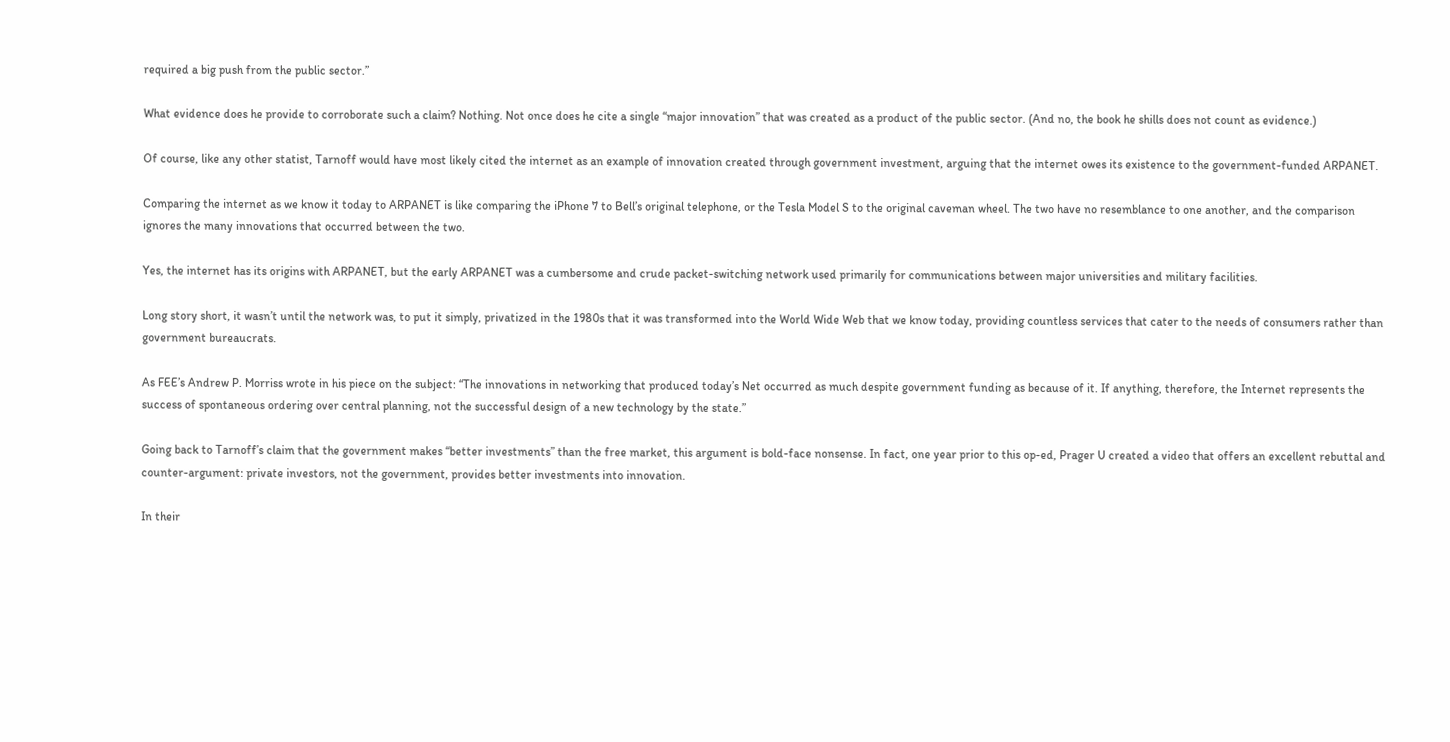required a big push from the public sector.”

What evidence does he provide to corroborate such a claim? Nothing. Not once does he cite a single “major innovation” that was created as a product of the public sector. (And no, the book he shills does not count as evidence.)

Of course, like any other statist, Tarnoff would have most likely cited the internet as an example of innovation created through government investment, arguing that the internet owes its existence to the government-funded ARPANET.

Comparing the internet as we know it today to ARPANET is like comparing the iPhone 7 to Bell’s original telephone, or the Tesla Model S to the original caveman wheel. The two have no resemblance to one another, and the comparison ignores the many innovations that occurred between the two.

Yes, the internet has its origins with ARPANET, but the early ARPANET was a cumbersome and crude packet-switching network used primarily for communications between major universities and military facilities.

Long story short, it wasn’t until the network was, to put it simply, privatized in the 1980s that it was transformed into the World Wide Web that we know today, providing countless services that cater to the needs of consumers rather than government bureaucrats.

As FEE’s Andrew P. Morriss wrote in his piece on the subject: “The innovations in networking that produced today’s Net occurred as much despite government funding as because of it. If anything, therefore, the Internet represents the success of spontaneous ordering over central planning, not the successful design of a new technology by the state.”

Going back to Tarnoff’s claim that the government makes “better investments” than the free market, this argument is bold-face nonsense. In fact, one year prior to this op-ed, Prager U created a video that offers an excellent rebuttal and counter-argument: private investors, not the government, provides better investments into innovation.

In their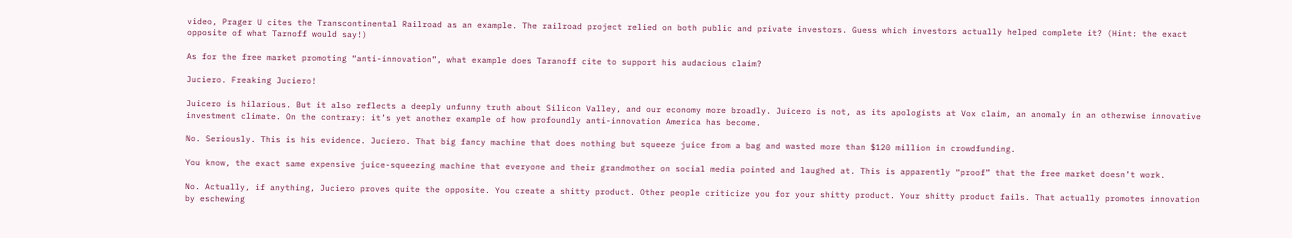video, Prager U cites the Transcontinental Railroad as an example. The railroad project relied on both public and private investors. Guess which investors actually helped complete it? (Hint: the exact opposite of what Tarnoff would say!)

As for the free market promoting “anti-innovation”, what example does Taranoff cite to support his audacious claim?

Juciero. Freaking Juciero!

Juicero is hilarious. But it also reflects a deeply unfunny truth about Silicon Valley, and our economy more broadly. Juicero is not, as its apologists at Vox claim, an anomaly in an otherwise innovative investment climate. On the contrary: it’s yet another example of how profoundly anti-innovation America has become.

No. Seriously. This is his evidence. Juciero. That big fancy machine that does nothing but squeeze juice from a bag and wasted more than $120 million in crowdfunding.

You know, the exact same expensive juice-squeezing machine that everyone and their grandmother on social media pointed and laughed at. This is apparently “proof” that the free market doesn’t work.

No. Actually, if anything, Juciero proves quite the opposite. You create a shitty product. Other people criticize you for your shitty product. Your shitty product fails. That actually promotes innovation by eschewing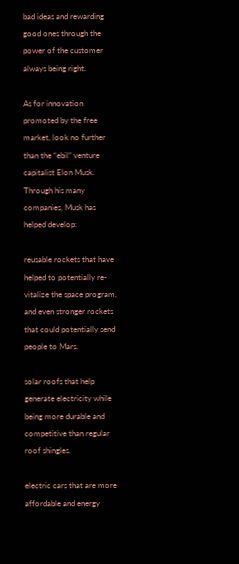bad ideas and rewarding good ones through the power of the customer always being right.

As for innovation promoted by the free market, look no further than the “ebil” venture capitalist Elon Musk. Through his many companies, Musk has helped develop:

reusable rockets that have helped to potentially re-vitalize the space program, and even stronger rockets that could potentially send people to Mars.

solar roofs that help generate electricity while being more durable and competitive than regular roof shingles.

electric cars that are more affordable and energy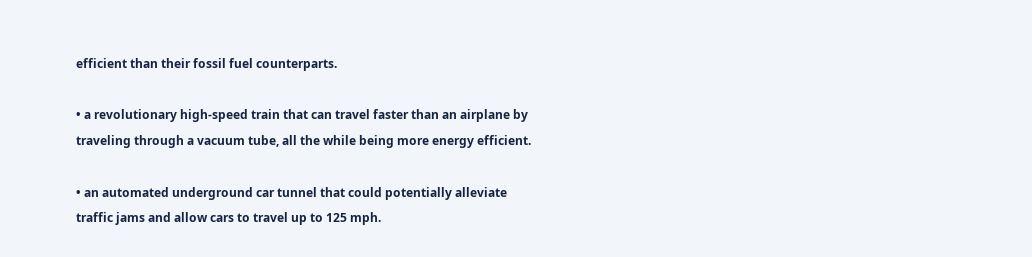efficient than their fossil fuel counterparts.

• a revolutionary high-speed train that can travel faster than an airplane by traveling through a vacuum tube, all the while being more energy efficient.

• an automated underground car tunnel that could potentially alleviate traffic jams and allow cars to travel up to 125 mph.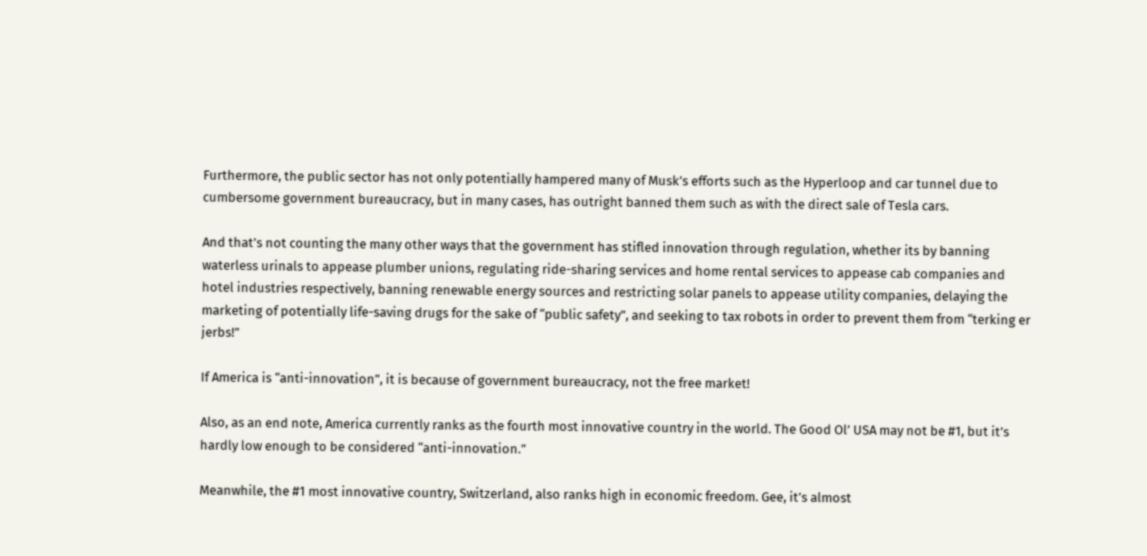Furthermore, the public sector has not only potentially hampered many of Musk’s efforts such as the Hyperloop and car tunnel due to cumbersome government bureaucracy, but in many cases, has outright banned them such as with the direct sale of Tesla cars.

And that’s not counting the many other ways that the government has stifled innovation through regulation, whether its by banning waterless urinals to appease plumber unions, regulating ride-sharing services and home rental services to appease cab companies and hotel industries respectively, banning renewable energy sources and restricting solar panels to appease utility companies, delaying the marketing of potentially life-saving drugs for the sake of “public safety”, and seeking to tax robots in order to prevent them from “terking er jerbs!”

If America is “anti-innovation”, it is because of government bureaucracy, not the free market!

Also, as an end note, America currently ranks as the fourth most innovative country in the world. The Good Ol’ USA may not be #1, but it’s hardly low enough to be considered “anti-innovation.”

Meanwhile, the #1 most innovative country, Switzerland, also ranks high in economic freedom. Gee, it’s almost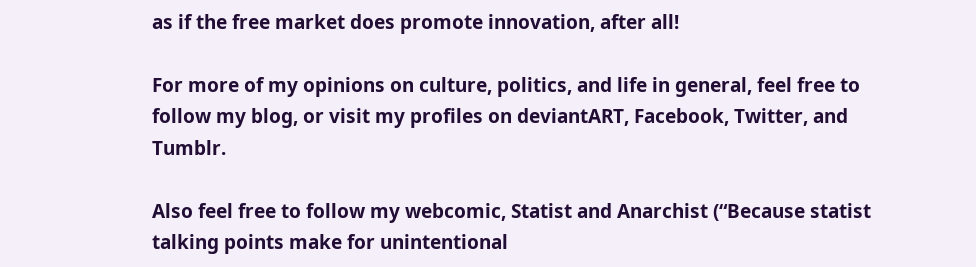as if the free market does promote innovation, after all!

For more of my opinions on culture, politics, and life in general, feel free to follow my blog, or visit my profiles on deviantART, Facebook, Twitter, and Tumblr.

Also feel free to follow my webcomic, Statist and Anarchist (“Because statist talking points make for unintentional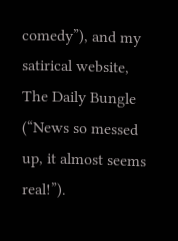comedy”), and my satirical website, The Daily Bungle (“News so messed up, it almost seems real!”).